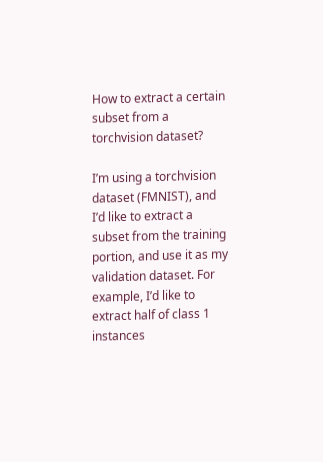How to extract a certain subset from a torchvision dataset?

I’m using a torchvision dataset (FMNIST), and I’d like to extract a subset from the training portion, and use it as my validation dataset. For example, I’d like to extract half of class 1 instances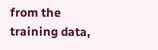from the training data,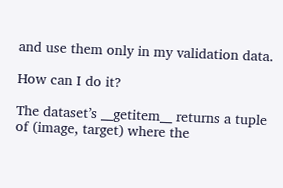and use them only in my validation data.

How can I do it?

The dataset’s __getitem__ returns a tuple of (image, target) where the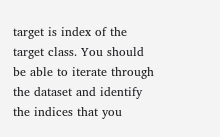target is index of the target class. You should be able to iterate through the dataset and identify the indices that you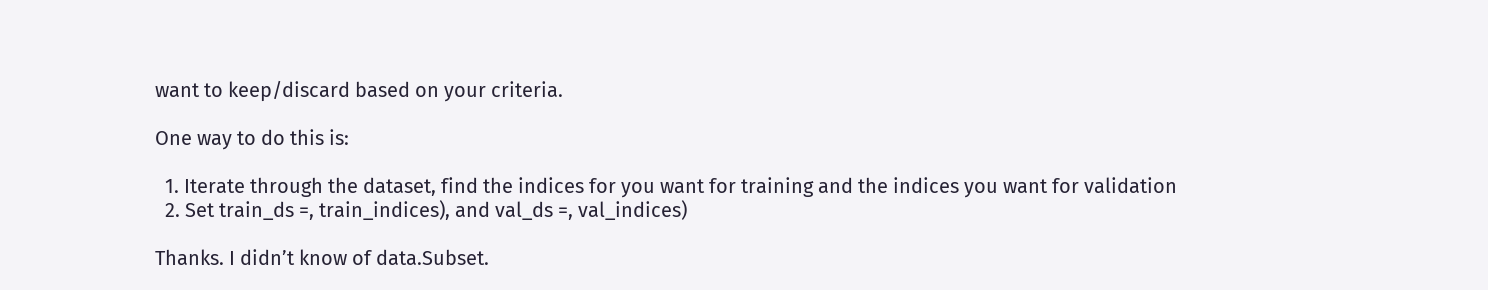want to keep/discard based on your criteria.

One way to do this is:

  1. Iterate through the dataset, find the indices for you want for training and the indices you want for validation
  2. Set train_ds =, train_indices), and val_ds =, val_indices)

Thanks. I didn’t know of data.Subset.